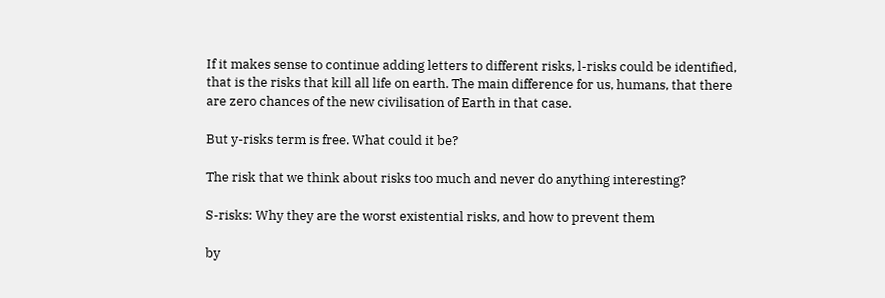If it makes sense to continue adding letters to different risks, l-risks could be identified, that is the risks that kill all life on earth. The main difference for us, humans, that there are zero chances of the new civilisation of Earth in that case.

But y-risks term is free. What could it be?

The risk that we think about risks too much and never do anything interesting?

S-risks: Why they are the worst existential risks, and how to prevent them

by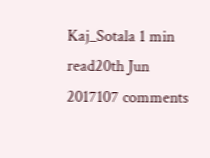Kaj_Sotala 1 min read20th Jun 2017107 comments